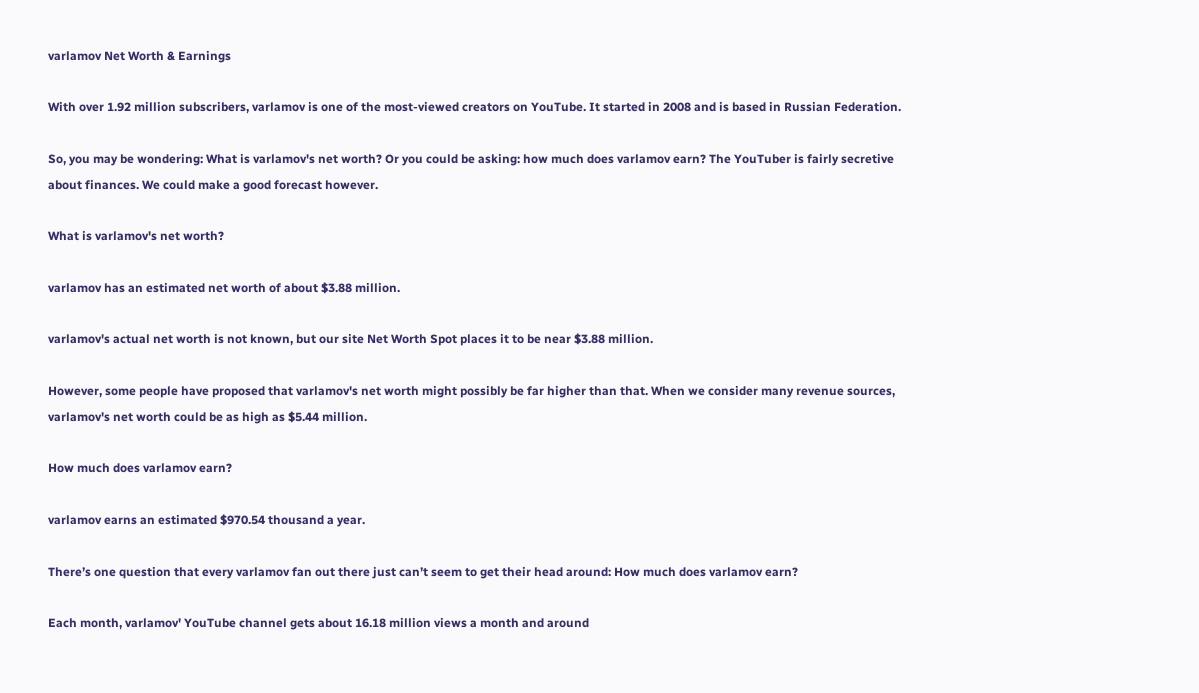varlamov Net Worth & Earnings

With over 1.92 million subscribers, varlamov is one of the most-viewed creators on YouTube. It started in 2008 and is based in Russian Federation.

So, you may be wondering: What is varlamov's net worth? Or you could be asking: how much does varlamov earn? The YouTuber is fairly secretive about finances. We could make a good forecast however.

What is varlamov's net worth?

varlamov has an estimated net worth of about $3.88 million.

varlamov's actual net worth is not known, but our site Net Worth Spot places it to be near $3.88 million.

However, some people have proposed that varlamov's net worth might possibly be far higher than that. When we consider many revenue sources, varlamov's net worth could be as high as $5.44 million.

How much does varlamov earn?

varlamov earns an estimated $970.54 thousand a year.

There’s one question that every varlamov fan out there just can’t seem to get their head around: How much does varlamov earn?

Each month, varlamov' YouTube channel gets about 16.18 million views a month and around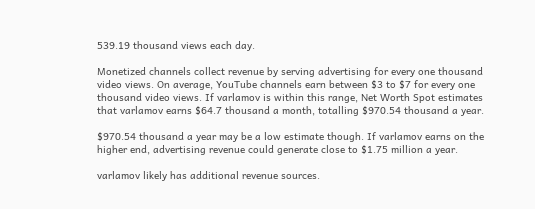539.19 thousand views each day.

Monetized channels collect revenue by serving advertising for every one thousand video views. On average, YouTube channels earn between $3 to $7 for every one thousand video views. If varlamov is within this range, Net Worth Spot estimates that varlamov earns $64.7 thousand a month, totalling $970.54 thousand a year.

$970.54 thousand a year may be a low estimate though. If varlamov earns on the higher end, advertising revenue could generate close to $1.75 million a year.

varlamov likely has additional revenue sources.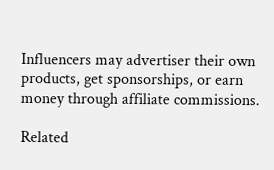Influencers may advertiser their own products, get sponsorships, or earn money through affiliate commissions.

Related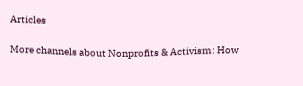Articles

More channels about Nonprofits & Activism: How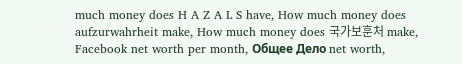much money does H A Z A L S have, How much money does aufzurwahrheit make, How much money does 국가보훈처 make, Facebook net worth per month, Общее Дело net worth,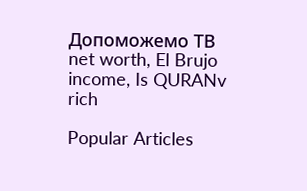Допоможемо ТВ net worth, El Brujo income, Is QURANv rich

Popular Articles